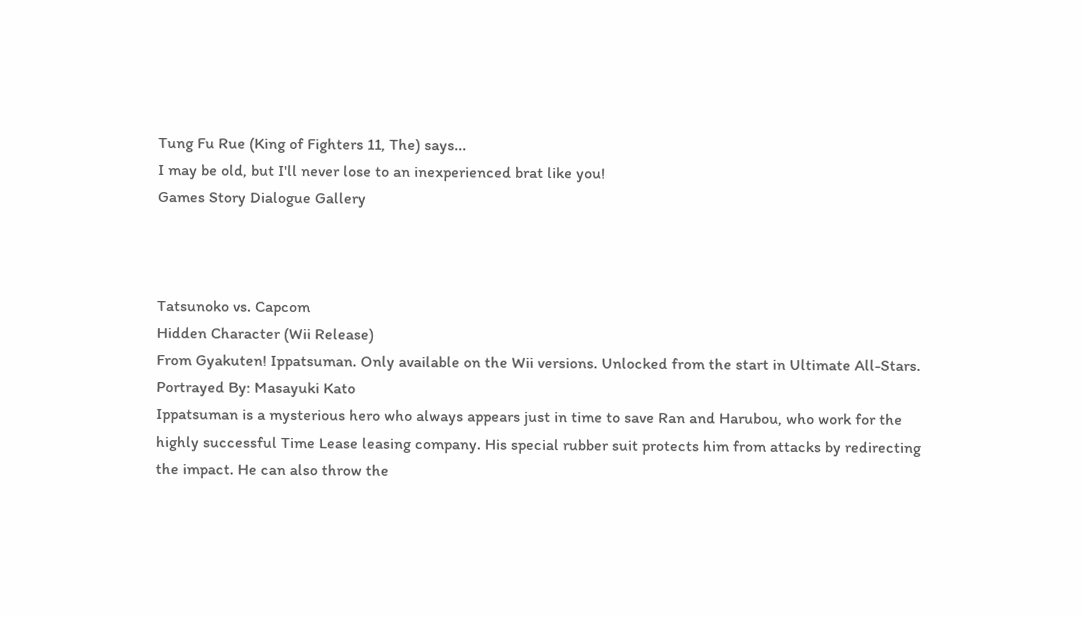Tung Fu Rue (King of Fighters 11, The) says...
I may be old, but I'll never lose to an inexperienced brat like you!
Games Story Dialogue Gallery



Tatsunoko vs. Capcom
Hidden Character (Wii Release)
From Gyakuten! Ippatsuman. Only available on the Wii versions. Unlocked from the start in Ultimate All-Stars.
Portrayed By: Masayuki Kato
Ippatsuman is a mysterious hero who always appears just in time to save Ran and Harubou, who work for the highly successful Time Lease leasing company. His special rubber suit protects him from attacks by redirecting the impact. He can also throw the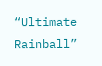“Ultimate Rainball”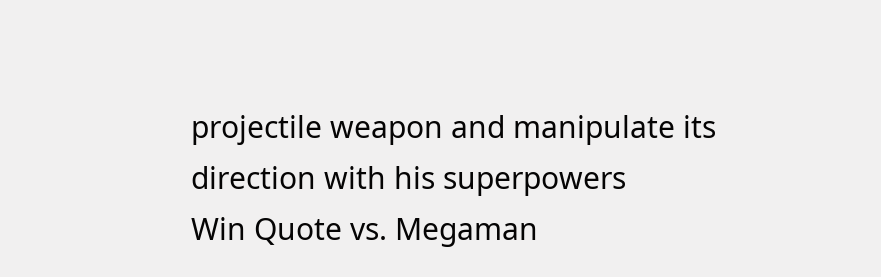projectile weapon and manipulate its direction with his superpowers
Win Quote vs. Megaman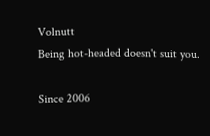Volnutt
Being hot-headed doesn't suit you.

Since 2006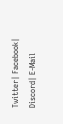Twitter| Facebook| Discord| E-Mail